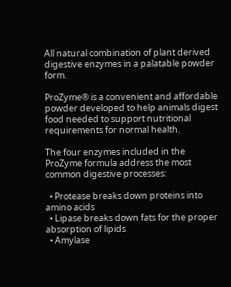All natural combination of plant derived digestive enzymes in a palatable powder form.

ProZyme® is a convenient and affordable powder developed to help animals digest food needed to support nutritional requirements for normal health.

The four enzymes included in the ProZyme formula address the most common digestive processes:

  • Protease breaks down proteins into amino acids
  • Lipase breaks down fats for the proper absorption of lipids
  • Amylase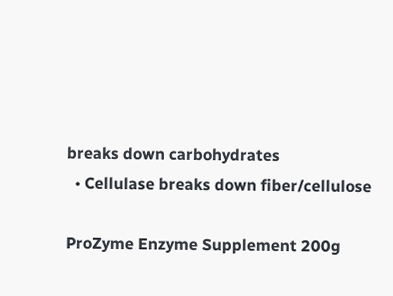breaks down carbohydrates
  • Cellulase breaks down fiber/cellulose

ProZyme Enzyme Supplement 200g